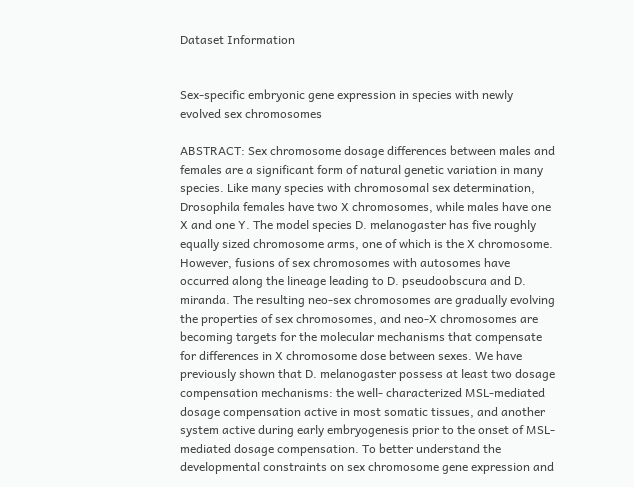Dataset Information


Sex-specific embryonic gene expression in species with newly evolved sex chromosomes

ABSTRACT: Sex chromosome dosage differences between males and females are a significant form of natural genetic variation in many species. Like many species with chromosomal sex determination, Drosophila females have two X chromosomes, while males have one X and one Y. The model species D. melanogaster has five roughly equally sized chromosome arms, one of which is the X chromosome. However, fusions of sex chromosomes with autosomes have occurred along the lineage leading to D. pseudoobscura and D. miranda. The resulting neo-sex chromosomes are gradually evolving the properties of sex chromosomes, and neo-X chromosomes are becoming targets for the molecular mechanisms that compensate for differences in X chromosome dose between sexes. We have previously shown that D. melanogaster possess at least two dosage compensation mechanisms: the well- characterized MSL-mediated dosage compensation active in most somatic tissues, and another system active during early embryogenesis prior to the onset of MSL-mediated dosage compensation. To better understand the developmental constraints on sex chromosome gene expression and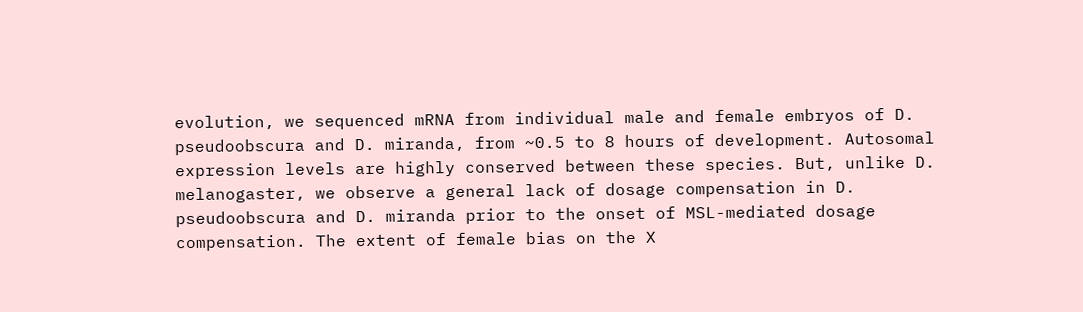evolution, we sequenced mRNA from individual male and female embryos of D. pseudoobscura and D. miranda, from ~0.5 to 8 hours of development. Autosomal expression levels are highly conserved between these species. But, unlike D. melanogaster, we observe a general lack of dosage compensation in D. pseudoobscura and D. miranda prior to the onset of MSL-mediated dosage compensation. The extent of female bias on the X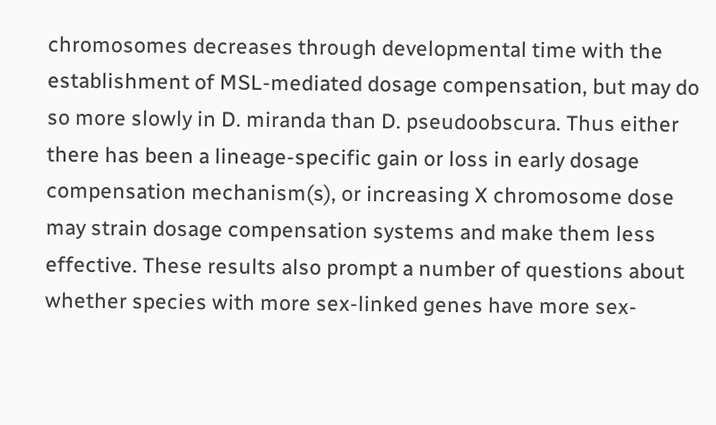chromosomes decreases through developmental time with the establishment of MSL-mediated dosage compensation, but may do so more slowly in D. miranda than D. pseudoobscura. Thus either there has been a lineage-specific gain or loss in early dosage compensation mechanism(s), or increasing X chromosome dose may strain dosage compensation systems and make them less effective. These results also prompt a number of questions about whether species with more sex-linked genes have more sex-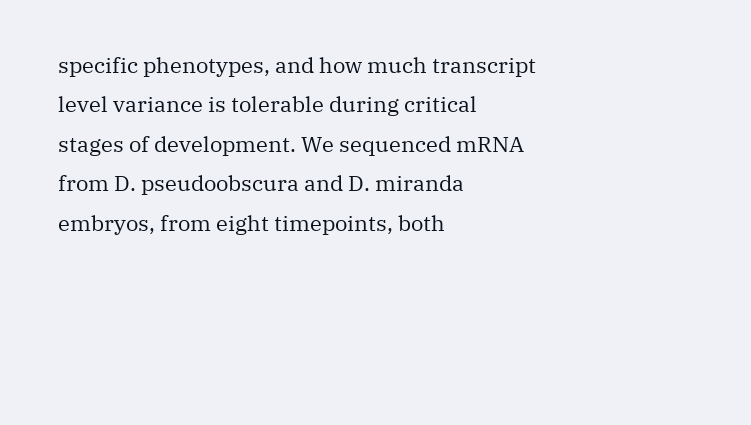specific phenotypes, and how much transcript level variance is tolerable during critical stages of development. We sequenced mRNA from D. pseudoobscura and D. miranda embryos, from eight timepoints, both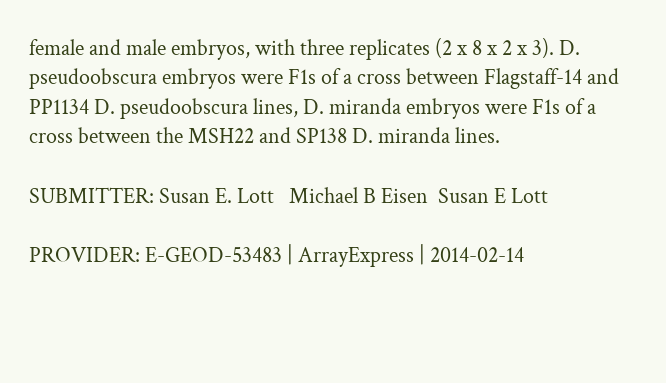female and male embryos, with three replicates (2 x 8 x 2 x 3). D. pseudoobscura embryos were F1s of a cross between Flagstaff-14 and PP1134 D. pseudoobscura lines, D. miranda embryos were F1s of a cross between the MSH22 and SP138 D. miranda lines.

SUBMITTER: Susan E. Lott   Michael B Eisen  Susan E Lott

PROVIDER: E-GEOD-53483 | ArrayExpress | 2014-02-14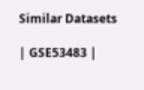Similar Datasets

| GSE53483 |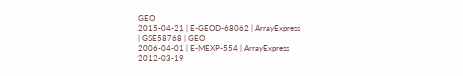GEO
2015-04-21 | E-GEOD-68062 | ArrayExpress
| GSE58768 | GEO
2006-04-01 | E-MEXP-554 | ArrayExpress
2012-03-19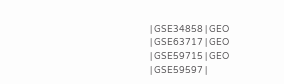| GSE34858 | GEO
| GSE63717 | GEO
| GSE59715 | GEO
| GSE59597 |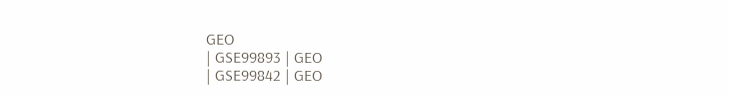GEO
| GSE99893 | GEO
| GSE99842 | GEO